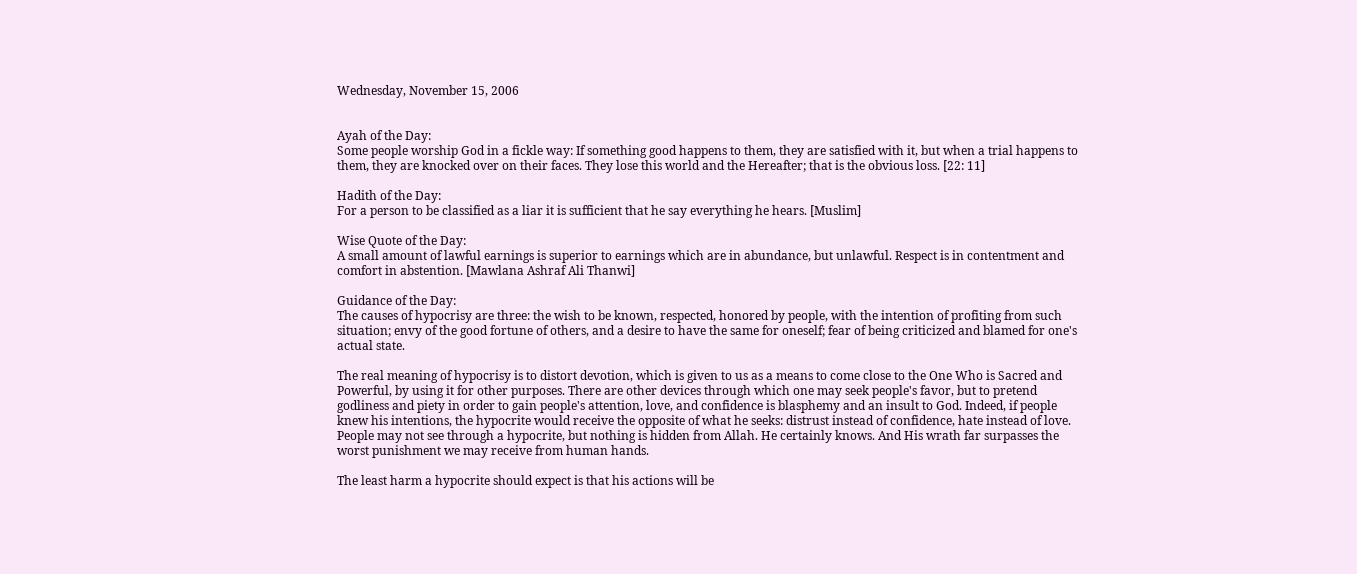Wednesday, November 15, 2006


Ayah of the Day:
Some people worship God in a fickle way: If something good happens to them, they are satisfied with it, but when a trial happens to them, they are knocked over on their faces. They lose this world and the Hereafter; that is the obvious loss. [22: 11]

Hadith of the Day:
For a person to be classified as a liar it is sufficient that he say everything he hears. [Muslim]

Wise Quote of the Day:
A small amount of lawful earnings is superior to earnings which are in abundance, but unlawful. Respect is in contentment and comfort in abstention. [Mawlana Ashraf Ali Thanwi]

Guidance of the Day:
The causes of hypocrisy are three: the wish to be known, respected, honored by people, with the intention of profiting from such situation; envy of the good fortune of others, and a desire to have the same for oneself; fear of being criticized and blamed for one's actual state.

The real meaning of hypocrisy is to distort devotion, which is given to us as a means to come close to the One Who is Sacred and Powerful, by using it for other purposes. There are other devices through which one may seek people's favor, but to pretend godliness and piety in order to gain people's attention, love, and confidence is blasphemy and an insult to God. Indeed, if people knew his intentions, the hypocrite would receive the opposite of what he seeks: distrust instead of confidence, hate instead of love. People may not see through a hypocrite, but nothing is hidden from Allah. He certainly knows. And His wrath far surpasses the worst punishment we may receive from human hands.

The least harm a hypocrite should expect is that his actions will be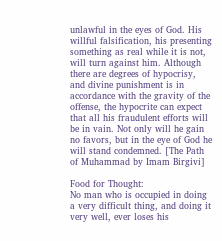unlawful in the eyes of God. His willful falsification, his presenting something as real while it is not, will turn against him. Although there are degrees of hypocrisy, and divine punishment is in accordance with the gravity of the offense, the hypocrite can expect that all his fraudulent efforts will be in vain. Not only will he gain no favors, but in the eye of God he will stand condemned. [The Path of Muhammad by Imam Birgivi]

Food for Thought:
No man who is occupied in doing a very difficult thing, and doing it very well, ever loses his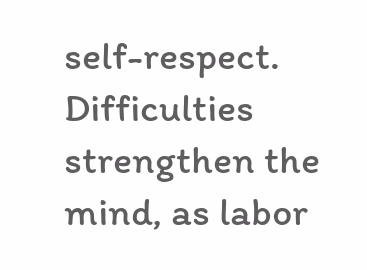self-respect. Difficulties strengthen the mind, as labor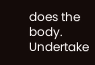does the body. Undertake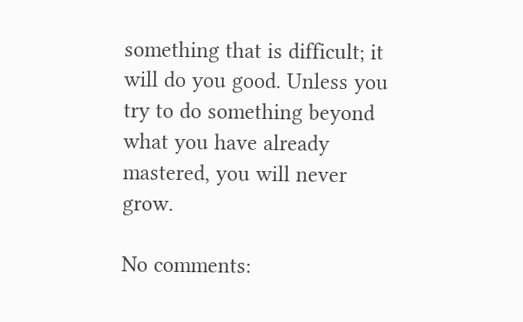something that is difficult; it will do you good. Unless you try to do something beyond what you have already mastered, you will never grow.

No comments: